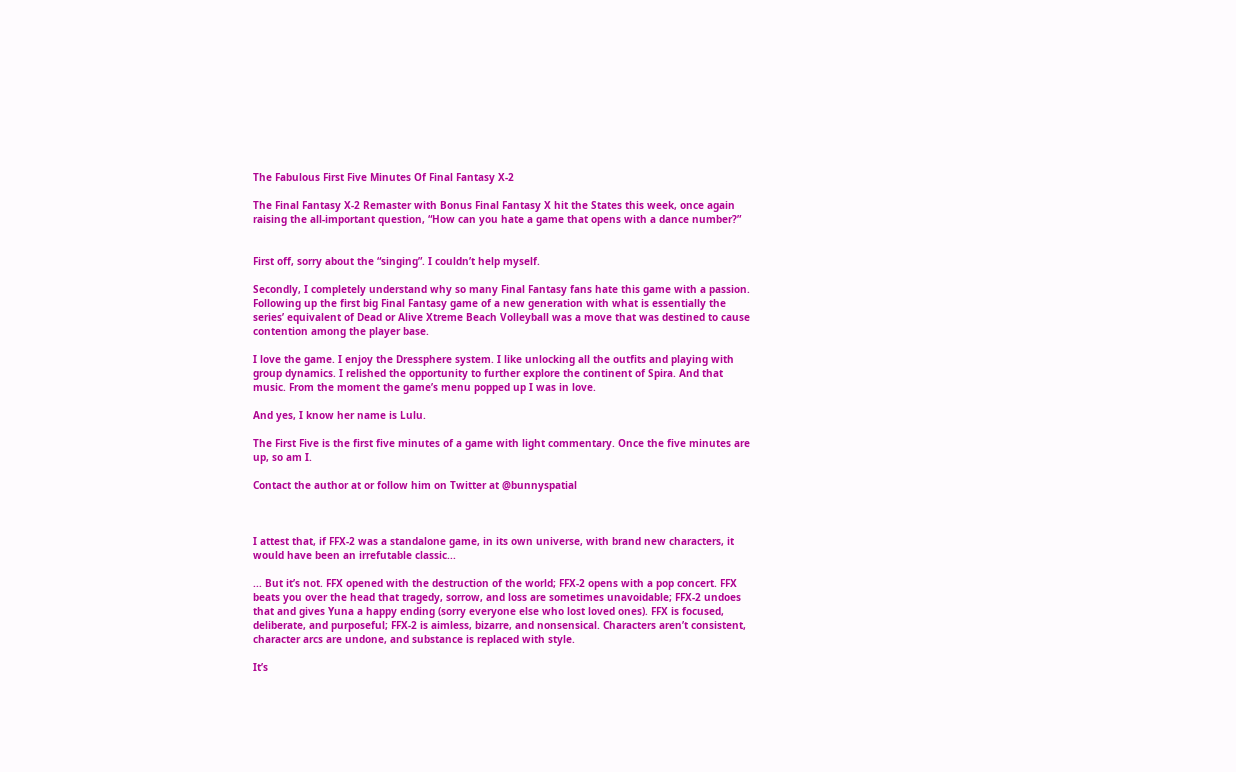The Fabulous First Five Minutes Of Final Fantasy X-2

The Final Fantasy X-2 Remaster with Bonus Final Fantasy X hit the States this week, once again raising the all-important question, “How can you hate a game that opens with a dance number?”


First off, sorry about the “singing”. I couldn’t help myself.

Secondly, I completely understand why so many Final Fantasy fans hate this game with a passion. Following up the first big Final Fantasy game of a new generation with what is essentially the series’ equivalent of Dead or Alive Xtreme Beach Volleyball was a move that was destined to cause contention among the player base.

I love the game. I enjoy the Dressphere system. I like unlocking all the outfits and playing with group dynamics. I relished the opportunity to further explore the continent of Spira. And that music. From the moment the game’s menu popped up I was in love.

And yes, I know her name is Lulu.

The First Five is the first five minutes of a game with light commentary. Once the five minutes are up, so am I.

Contact the author at or follow him on Twitter at @bunnyspatial



I attest that, if FFX-2 was a standalone game, in its own universe, with brand new characters, it would have been an irrefutable classic...

... But it’s not. FFX opened with the destruction of the world; FFX-2 opens with a pop concert. FFX beats you over the head that tragedy, sorrow, and loss are sometimes unavoidable; FFX-2 undoes that and gives Yuna a happy ending (sorry everyone else who lost loved ones). FFX is focused, deliberate, and purposeful; FFX-2 is aimless, bizarre, and nonsensical. Characters aren’t consistent, character arcs are undone, and substance is replaced with style.

It’s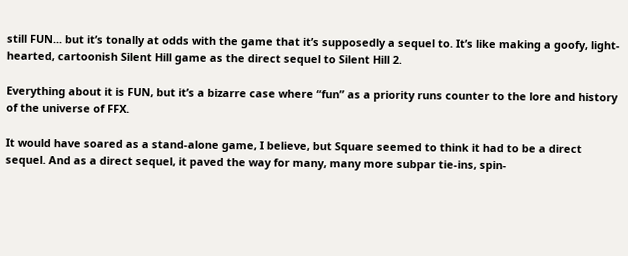still FUN... but it’s tonally at odds with the game that it’s supposedly a sequel to. It’s like making a goofy, light-hearted, cartoonish Silent Hill game as the direct sequel to Silent Hill 2.

Everything about it is FUN, but it’s a bizarre case where “fun” as a priority runs counter to the lore and history of the universe of FFX.

It would have soared as a stand-alone game, I believe, but Square seemed to think it had to be a direct sequel. And as a direct sequel, it paved the way for many, many more subpar tie-ins, spin-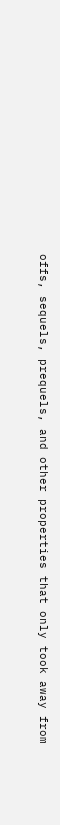offs, sequels, prequels, and other properties that only took away from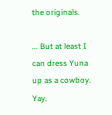the originals.

... But at least I can dress Yuna up as a cowboy. Yay.